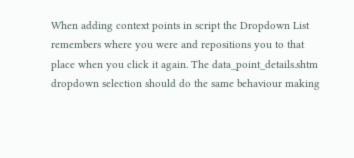When adding context points in script the Dropdown List remembers where you were and repositions you to that place when you click it again. The data_point_details.shtm dropdown selection should do the same behaviour making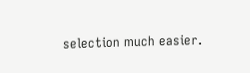selection much easier.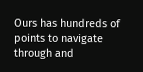Ours has hundreds of points to navigate through and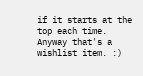if it starts at the top each time. Anyway that's a wishlist item. :)